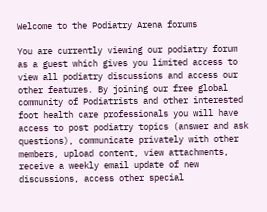Welcome to the Podiatry Arena forums

You are currently viewing our podiatry forum as a guest which gives you limited access to view all podiatry discussions and access our other features. By joining our free global community of Podiatrists and other interested foot health care professionals you will have access to post podiatry topics (answer and ask questions), communicate privately with other members, upload content, view attachments, receive a weekly email update of new discussions, access other special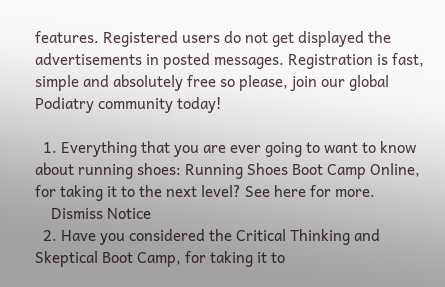features. Registered users do not get displayed the advertisements in posted messages. Registration is fast, simple and absolutely free so please, join our global Podiatry community today!

  1. Everything that you are ever going to want to know about running shoes: Running Shoes Boot Camp Online, for taking it to the next level? See here for more.
    Dismiss Notice
  2. Have you considered the Critical Thinking and Skeptical Boot Camp, for taking it to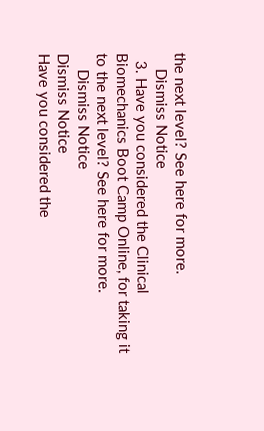the next level? See here for more.
    Dismiss Notice
  3. Have you considered the Clinical Biomechanics Boot Camp Online, for taking it to the next level? See here for more.
    Dismiss Notice
Dismiss Notice
Have you considered the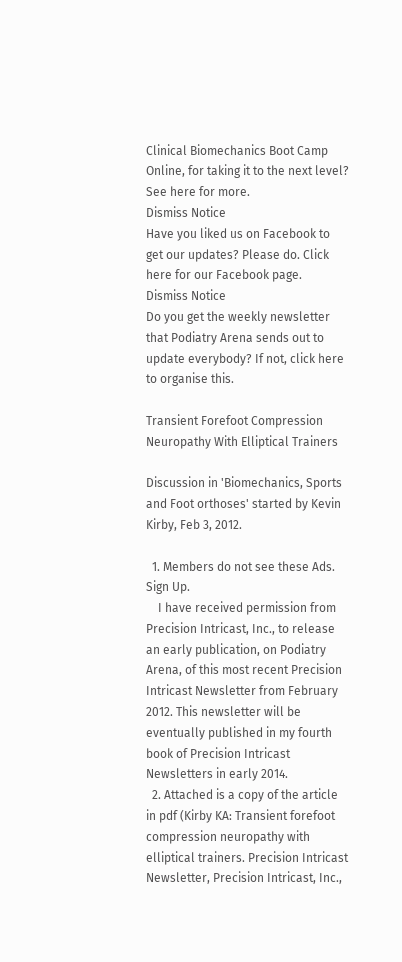Clinical Biomechanics Boot Camp Online, for taking it to the next level? See here for more.
Dismiss Notice
Have you liked us on Facebook to get our updates? Please do. Click here for our Facebook page.
Dismiss Notice
Do you get the weekly newsletter that Podiatry Arena sends out to update everybody? If not, click here to organise this.

Transient Forefoot Compression Neuropathy With Elliptical Trainers

Discussion in 'Biomechanics, Sports and Foot orthoses' started by Kevin Kirby, Feb 3, 2012.

  1. Members do not see these Ads. Sign Up.
    I have received permission from Precision Intricast, Inc., to release an early publication, on Podiatry Arena, of this most recent Precision Intricast Newsletter from February 2012. This newsletter will be eventually published in my fourth book of Precision Intricast Newsletters in early 2014.
  2. Attached is a copy of the article in pdf (Kirby KA: Transient forefoot compression neuropathy with elliptical trainers. Precision Intricast Newsletter, Precision Intricast, Inc.,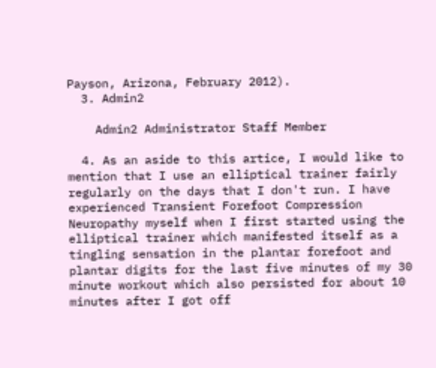Payson, Arizona, February 2012).
  3. Admin2

    Admin2 Administrator Staff Member

  4. As an aside to this artice, I would like to mention that I use an elliptical trainer fairly regularly on the days that I don't run. I have experienced Transient Forefoot Compression Neuropathy myself when I first started using the elliptical trainer which manifested itself as a tingling sensation in the plantar forefoot and plantar digits for the last five minutes of my 30 minute workout which also persisted for about 10 minutes after I got off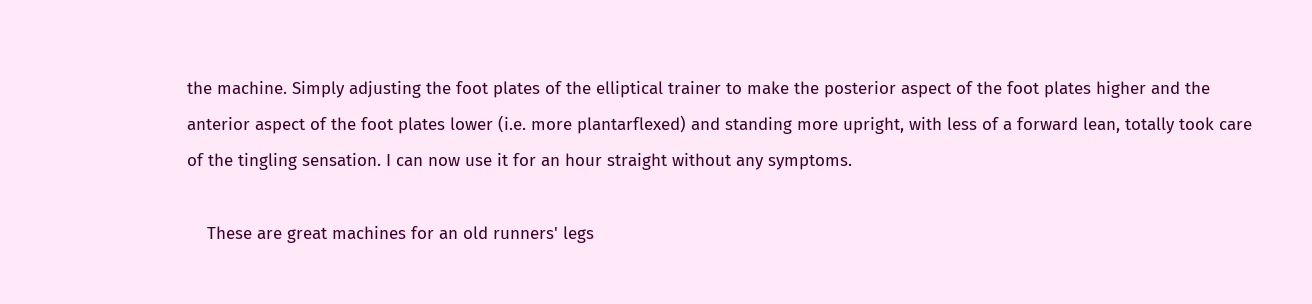the machine. Simply adjusting the foot plates of the elliptical trainer to make the posterior aspect of the foot plates higher and the anterior aspect of the foot plates lower (i.e. more plantarflexed) and standing more upright, with less of a forward lean, totally took care of the tingling sensation. I can now use it for an hour straight without any symptoms.

    These are great machines for an old runners' legs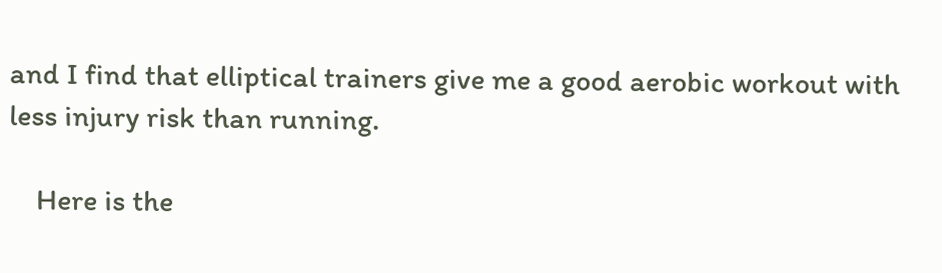and I find that elliptical trainers give me a good aerobic workout with less injury risk than running.

    Here is the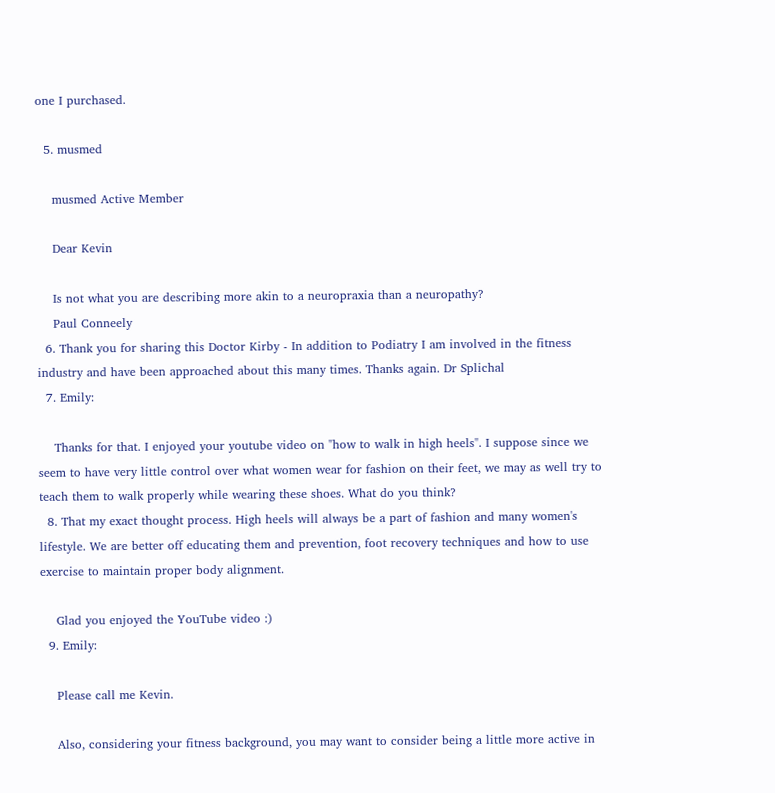one I purchased.

  5. musmed

    musmed Active Member

    Dear Kevin

    Is not what you are describing more akin to a neuropraxia than a neuropathy?
    Paul Conneely
  6. Thank you for sharing this Doctor Kirby - In addition to Podiatry I am involved in the fitness industry and have been approached about this many times. Thanks again. Dr Splichal
  7. Emily:

    Thanks for that. I enjoyed your youtube video on "how to walk in high heels". I suppose since we seem to have very little control over what women wear for fashion on their feet, we may as well try to teach them to walk properly while wearing these shoes. What do you think?
  8. That my exact thought process. High heels will always be a part of fashion and many women's lifestyle. We are better off educating them and prevention, foot recovery techniques and how to use exercise to maintain proper body alignment.

    Glad you enjoyed the YouTube video :)
  9. Emily:

    Please call me Kevin.

    Also, considering your fitness background, you may want to consider being a little more active in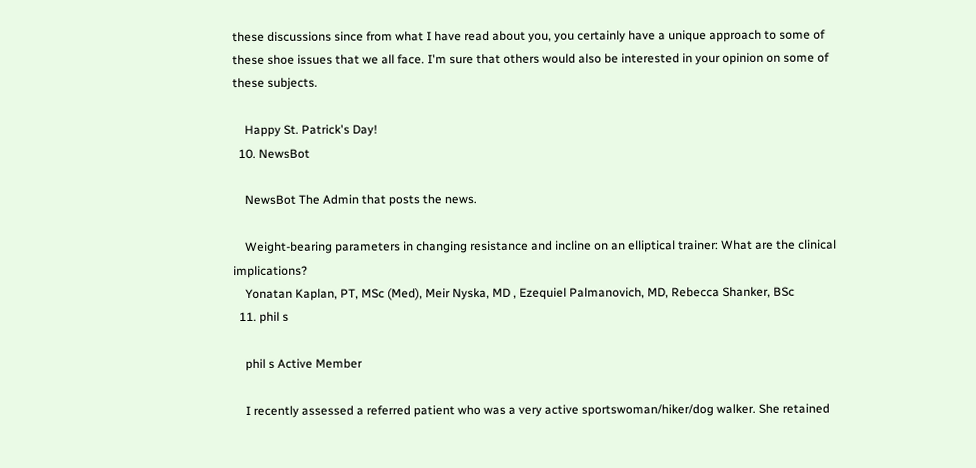these discussions since from what I have read about you, you certainly have a unique approach to some of these shoe issues that we all face. I'm sure that others would also be interested in your opinion on some of these subjects.

    Happy St. Patrick's Day!
  10. NewsBot

    NewsBot The Admin that posts the news.

    Weight-bearing parameters in changing resistance and incline on an elliptical trainer: What are the clinical implications?
    Yonatan Kaplan, PT, MSc (Med), Meir Nyska, MD , Ezequiel Palmanovich, MD, Rebecca Shanker, BSc
  11. phil s

    phil s Active Member

    I recently assessed a referred patient who was a very active sportswoman/hiker/dog walker. She retained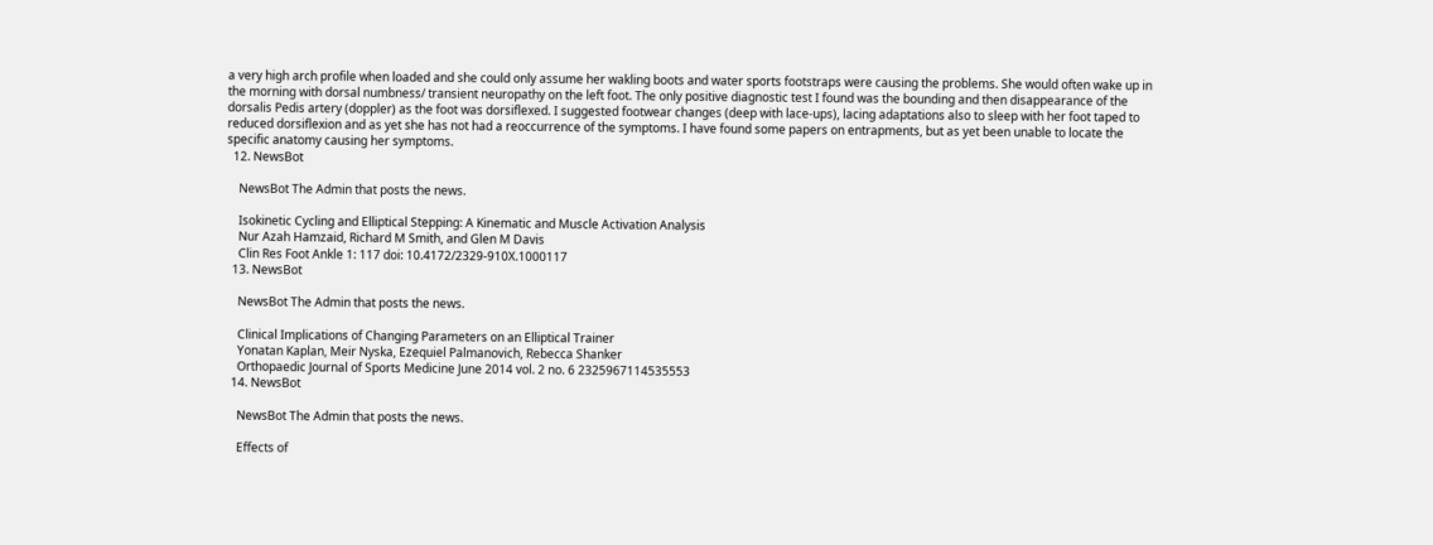a very high arch profile when loaded and she could only assume her wakling boots and water sports footstraps were causing the problems. She would often wake up in the morning with dorsal numbness/ transient neuropathy on the left foot. The only positive diagnostic test I found was the bounding and then disappearance of the dorsalis Pedis artery (doppler) as the foot was dorsiflexed. I suggested footwear changes (deep with lace-ups), lacing adaptations also to sleep with her foot taped to reduced dorsiflexion and as yet she has not had a reoccurrence of the symptoms. I have found some papers on entrapments, but as yet been unable to locate the specific anatomy causing her symptoms.
  12. NewsBot

    NewsBot The Admin that posts the news.

    Isokinetic Cycling and Elliptical Stepping: A Kinematic and Muscle Activation Analysis
    Nur Azah Hamzaid, Richard M Smith, and Glen M Davis
    Clin Res Foot Ankle 1: 117 doi: 10.4172/2329-910X.1000117
  13. NewsBot

    NewsBot The Admin that posts the news.

    Clinical Implications of Changing Parameters on an Elliptical Trainer
    Yonatan Kaplan, Meir Nyska, Ezequiel Palmanovich, Rebecca Shanker
    Orthopaedic Journal of Sports Medicine June 2014 vol. 2 no. 6 2325967114535553
  14. NewsBot

    NewsBot The Admin that posts the news.

    Effects of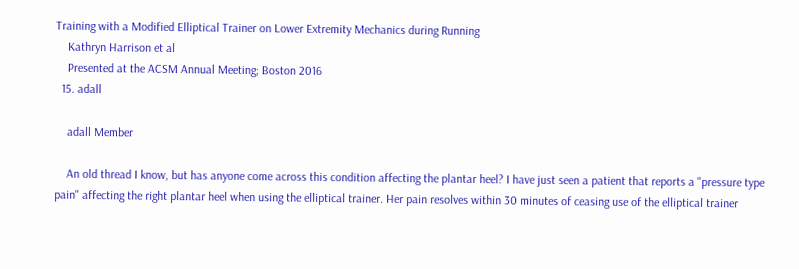Training with a Modified Elliptical Trainer on Lower Extremity Mechanics during Running
    Kathryn Harrison et al
    Presented at the ACSM Annual Meeting; Boston 2016
  15. adall

    adall Member

    An old thread I know, but has anyone come across this condition affecting the plantar heel? I have just seen a patient that reports a "pressure type pain" affecting the right plantar heel when using the elliptical trainer. Her pain resolves within 30 minutes of ceasing use of the elliptical trainer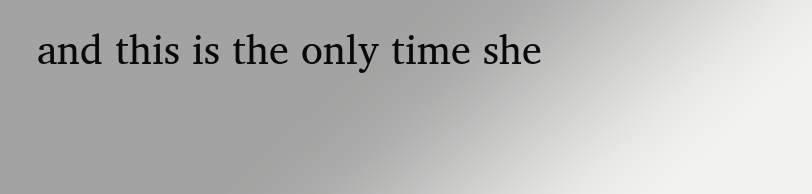and this is the only time she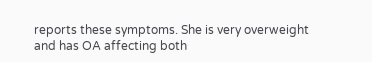reports these symptoms. She is very overweight and has OA affecting both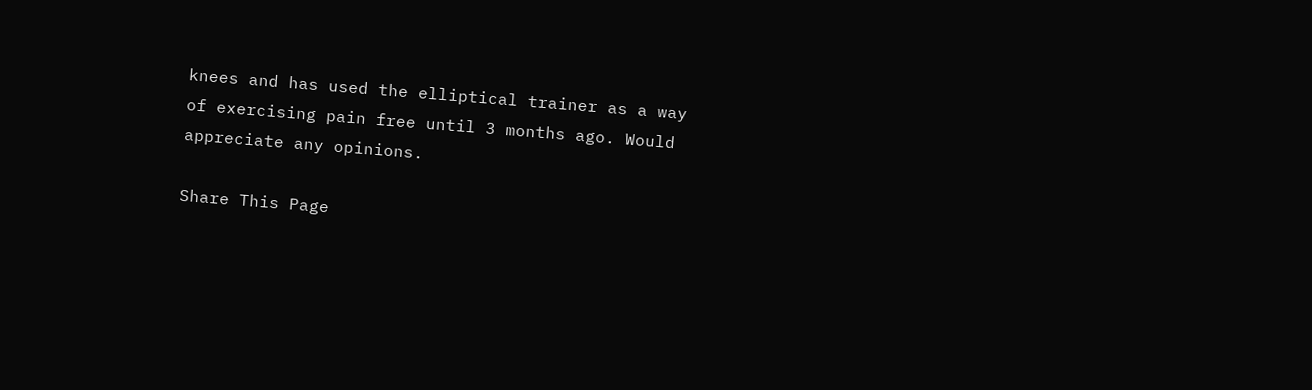knees and has used the elliptical trainer as a way of exercising pain free until 3 months ago. Would appreciate any opinions.

Share This Page